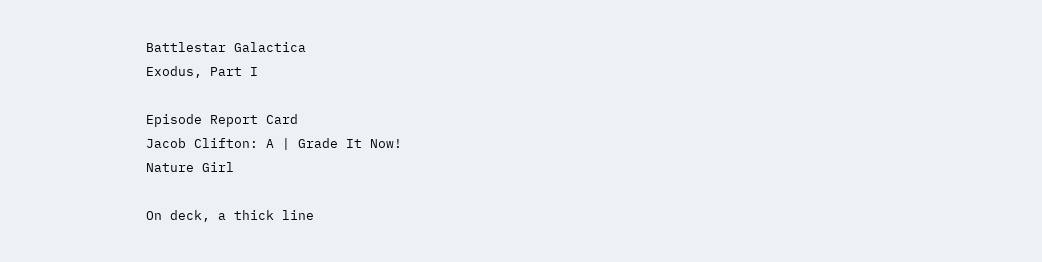Battlestar Galactica
Exodus, Part I

Episode Report Card
Jacob Clifton: A | Grade It Now!
Nature Girl

On deck, a thick line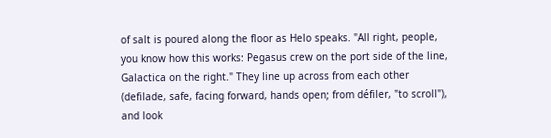of salt is poured along the floor as Helo speaks. "All right, people, you know how this works: Pegasus crew on the port side of the line, Galactica on the right." They line up across from each other (defilade, safe, facing forward, hands open; from défiler, "to scroll"), and look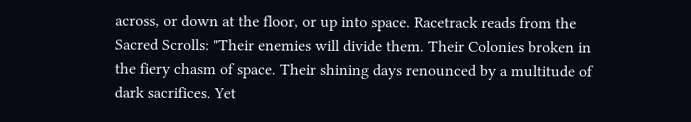across, or down at the floor, or up into space. Racetrack reads from the Sacred Scrolls: "Their enemies will divide them. Their Colonies broken in the fiery chasm of space. Their shining days renounced by a multitude of dark sacrifices. Yet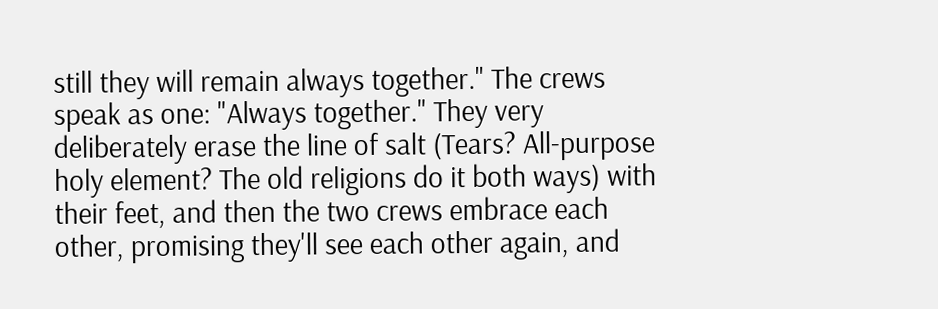still they will remain always together." The crews speak as one: "Always together." They very deliberately erase the line of salt (Tears? All-purpose holy element? The old religions do it both ways) with their feet, and then the two crews embrace each other, promising they'll see each other again, and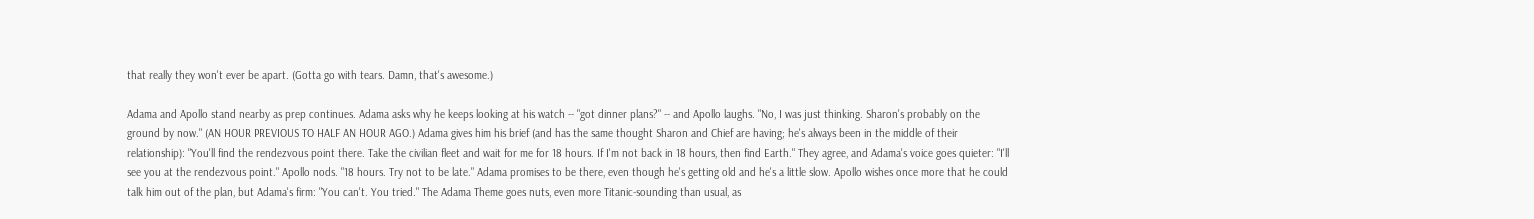that really they won't ever be apart. (Gotta go with tears. Damn, that's awesome.)

Adama and Apollo stand nearby as prep continues. Adama asks why he keeps looking at his watch -- "got dinner plans?" -- and Apollo laughs. "No, I was just thinking. Sharon's probably on the ground by now." (AN HOUR PREVIOUS TO HALF AN HOUR AGO.) Adama gives him his brief (and has the same thought Sharon and Chief are having; he's always been in the middle of their relationship): "You'll find the rendezvous point there. Take the civilian fleet and wait for me for 18 hours. If I'm not back in 18 hours, then find Earth." They agree, and Adama's voice goes quieter: "I'll see you at the rendezvous point." Apollo nods. "18 hours. Try not to be late." Adama promises to be there, even though he's getting old and he's a little slow. Apollo wishes once more that he could talk him out of the plan, but Adama's firm: "You can't. You tried." The Adama Theme goes nuts, even more Titanic-sounding than usual, as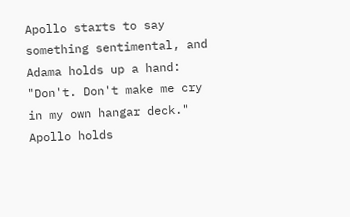Apollo starts to say something sentimental, and Adama holds up a hand: "Don't. Don't make me cry in my own hangar deck." Apollo holds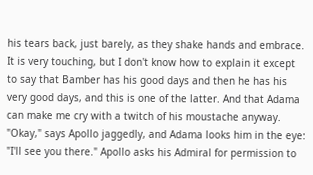his tears back, just barely, as they shake hands and embrace. It is very touching, but I don't know how to explain it except to say that Bamber has his good days and then he has his very good days, and this is one of the latter. And that Adama can make me cry with a twitch of his moustache anyway. "Okay," says Apollo jaggedly, and Adama looks him in the eye: "I'll see you there." Apollo asks his Admiral for permission to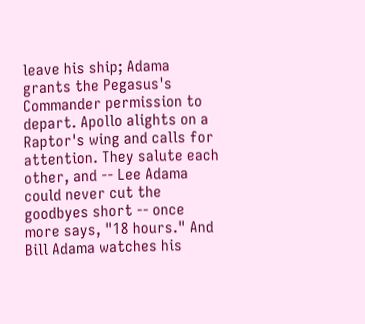leave his ship; Adama grants the Pegasus's Commander permission to depart. Apollo alights on a Raptor's wing and calls for attention. They salute each other, and -- Lee Adama could never cut the goodbyes short -- once more says, "18 hours." And Bill Adama watches his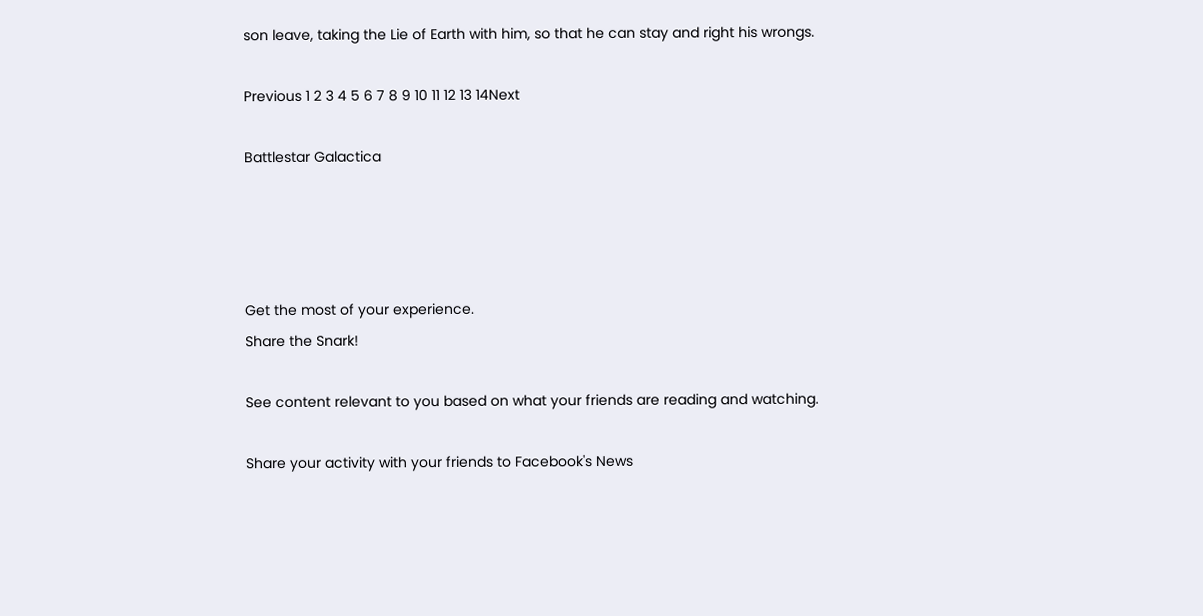son leave, taking the Lie of Earth with him, so that he can stay and right his wrongs.

Previous 1 2 3 4 5 6 7 8 9 10 11 12 13 14Next

Battlestar Galactica




Get the most of your experience.
Share the Snark!

See content relevant to you based on what your friends are reading and watching.

Share your activity with your friends to Facebook's News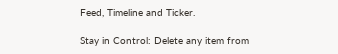Feed, Timeline and Ticker.

Stay in Control: Delete any item from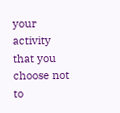your activity that you choose not to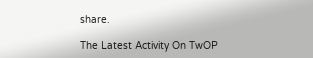share.

The Latest Activity On TwOP